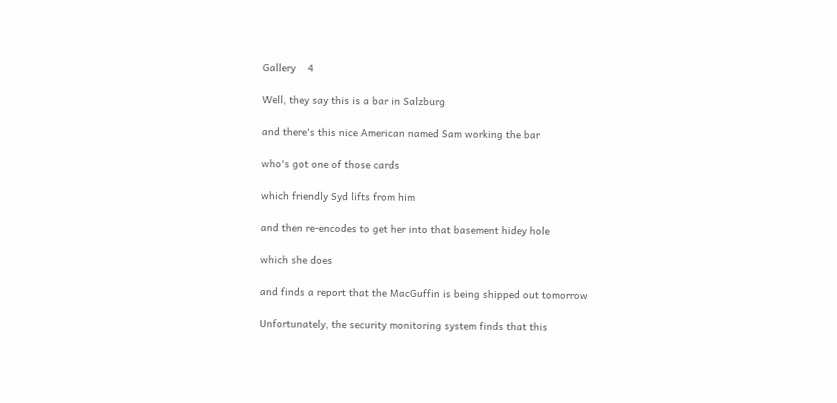Gallery    4

Well, they say this is a bar in Salzburg

and there's this nice American named Sam working the bar

who's got one of those cards

which friendly Syd lifts from him

and then re-encodes to get her into that basement hidey hole

which she does

and finds a report that the MacGuffin is being shipped out tomorrow

Unfortunately, the security monitoring system finds that this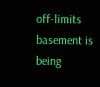off-limits basement is
being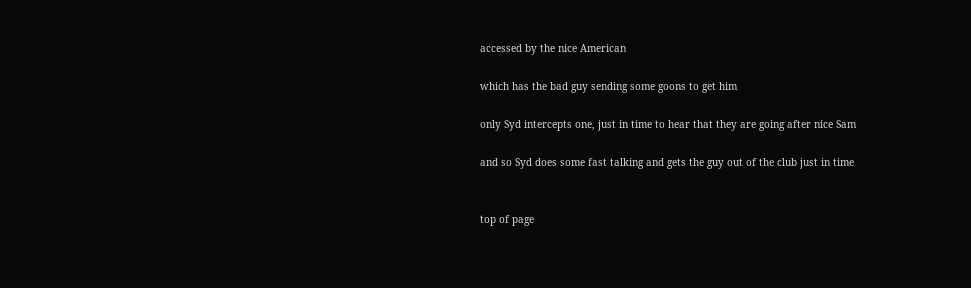accessed by the nice American

which has the bad guy sending some goons to get him

only Syd intercepts one, just in time to hear that they are going after nice Sam

and so Syd does some fast talking and gets the guy out of the club just in time


top of page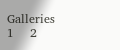Galleries      1    2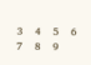3    4    5    6    7    8    9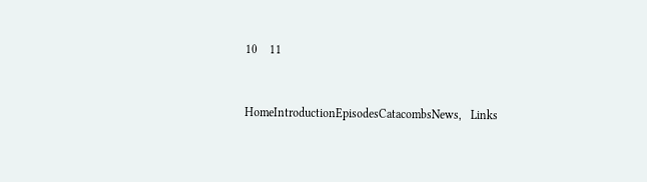10    11


HomeIntroductionEpisodesCatacombsNews,   Links